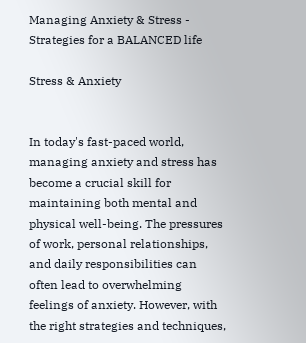Managing Anxiety & Stress - Strategies for a BALANCED life

Stress & Anxiety


In today's fast-paced world, managing anxiety and stress has become a crucial skill for maintaining both mental and physical well-being. The pressures of work, personal relationships, and daily responsibilities can often lead to overwhelming feelings of anxiety. However, with the right strategies and techniques,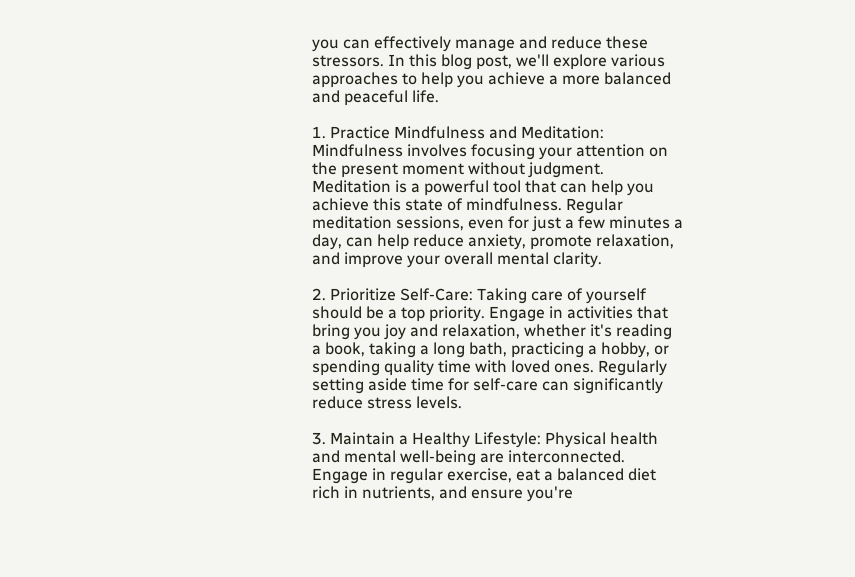you can effectively manage and reduce these stressors. In this blog post, we'll explore various approaches to help you achieve a more balanced and peaceful life.

1. Practice Mindfulness and Meditation: Mindfulness involves focusing your attention on the present moment without judgment. Meditation is a powerful tool that can help you achieve this state of mindfulness. Regular meditation sessions, even for just a few minutes a day, can help reduce anxiety, promote relaxation, and improve your overall mental clarity.

2. Prioritize Self-Care: Taking care of yourself should be a top priority. Engage in activities that bring you joy and relaxation, whether it's reading a book, taking a long bath, practicing a hobby, or spending quality time with loved ones. Regularly setting aside time for self-care can significantly reduce stress levels.

3. Maintain a Healthy Lifestyle: Physical health and mental well-being are interconnected. Engage in regular exercise, eat a balanced diet rich in nutrients, and ensure you're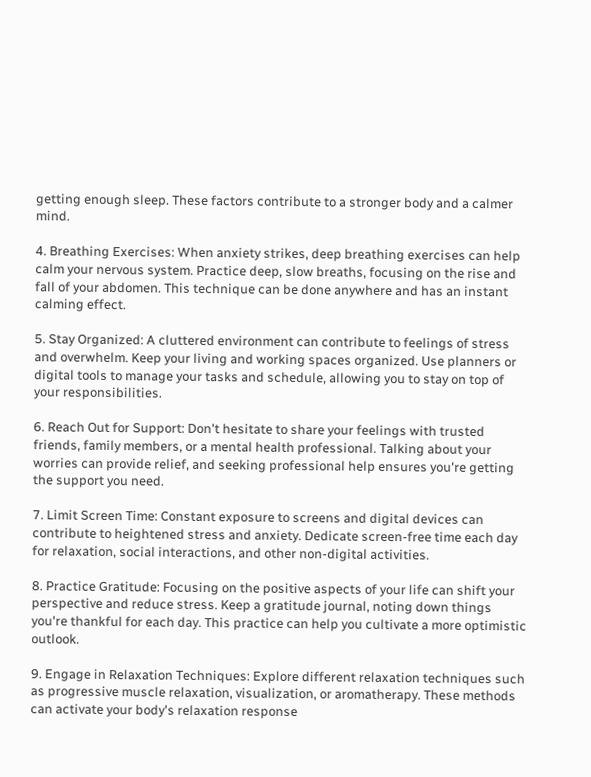getting enough sleep. These factors contribute to a stronger body and a calmer mind.

4. Breathing Exercises: When anxiety strikes, deep breathing exercises can help calm your nervous system. Practice deep, slow breaths, focusing on the rise and fall of your abdomen. This technique can be done anywhere and has an instant calming effect.

5. Stay Organized: A cluttered environment can contribute to feelings of stress and overwhelm. Keep your living and working spaces organized. Use planners or digital tools to manage your tasks and schedule, allowing you to stay on top of your responsibilities.

6. Reach Out for Support: Don't hesitate to share your feelings with trusted friends, family members, or a mental health professional. Talking about your worries can provide relief, and seeking professional help ensures you're getting the support you need.

7. Limit Screen Time: Constant exposure to screens and digital devices can contribute to heightened stress and anxiety. Dedicate screen-free time each day for relaxation, social interactions, and other non-digital activities.

8. Practice Gratitude: Focusing on the positive aspects of your life can shift your perspective and reduce stress. Keep a gratitude journal, noting down things you're thankful for each day. This practice can help you cultivate a more optimistic outlook.

9. Engage in Relaxation Techniques: Explore different relaxation techniques such as progressive muscle relaxation, visualization, or aromatherapy. These methods can activate your body's relaxation response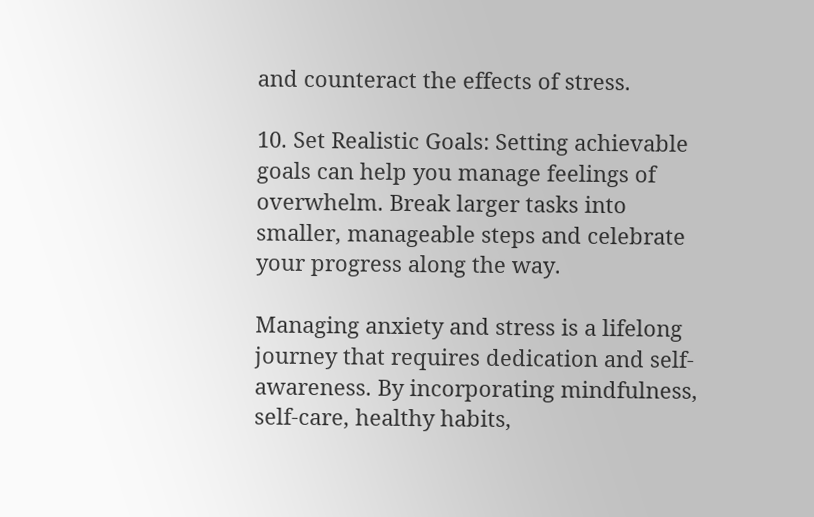and counteract the effects of stress.

10. Set Realistic Goals: Setting achievable goals can help you manage feelings of overwhelm. Break larger tasks into smaller, manageable steps and celebrate your progress along the way.

Managing anxiety and stress is a lifelong journey that requires dedication and self-awareness. By incorporating mindfulness, self-care, healthy habits,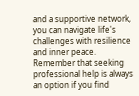and a supportive network, you can navigate life's challenges with resilience and inner peace. Remember that seeking professional help is always an option if you find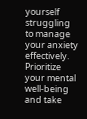yourself struggling to manage your anxiety effectively. Prioritize your mental well-being and take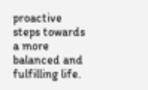proactive steps towards a more balanced and fulfilling life.